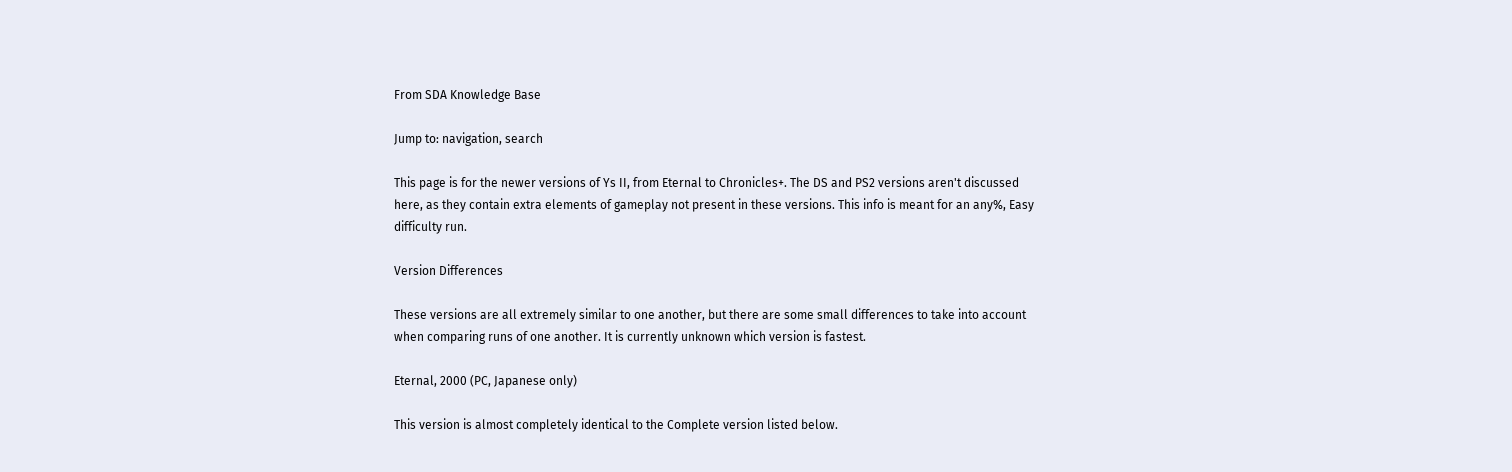From SDA Knowledge Base

Jump to: navigation, search

This page is for the newer versions of Ys II, from Eternal to Chronicles+. The DS and PS2 versions aren't discussed here, as they contain extra elements of gameplay not present in these versions. This info is meant for an any%, Easy difficulty run.

Version Differences

These versions are all extremely similar to one another, but there are some small differences to take into account when comparing runs of one another. It is currently unknown which version is fastest.

Eternal, 2000 (PC, Japanese only)

This version is almost completely identical to the Complete version listed below.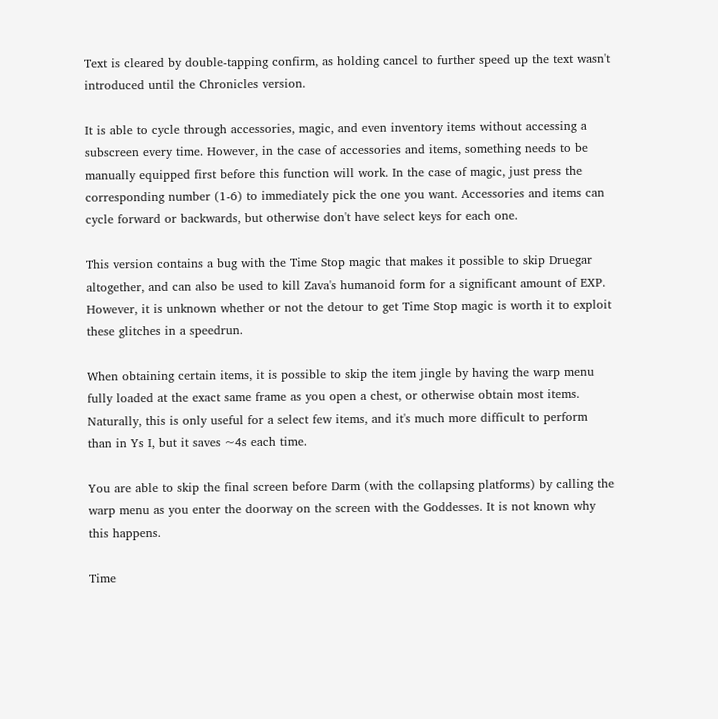Text is cleared by double-tapping confirm, as holding cancel to further speed up the text wasn't introduced until the Chronicles version.

It is able to cycle through accessories, magic, and even inventory items without accessing a subscreen every time. However, in the case of accessories and items, something needs to be manually equipped first before this function will work. In the case of magic, just press the corresponding number (1-6) to immediately pick the one you want. Accessories and items can cycle forward or backwards, but otherwise don't have select keys for each one.

This version contains a bug with the Time Stop magic that makes it possible to skip Druegar altogether, and can also be used to kill Zava's humanoid form for a significant amount of EXP. However, it is unknown whether or not the detour to get Time Stop magic is worth it to exploit these glitches in a speedrun.

When obtaining certain items, it is possible to skip the item jingle by having the warp menu fully loaded at the exact same frame as you open a chest, or otherwise obtain most items. Naturally, this is only useful for a select few items, and it's much more difficult to perform than in Ys I, but it saves ~4s each time.

You are able to skip the final screen before Darm (with the collapsing platforms) by calling the warp menu as you enter the doorway on the screen with the Goddesses. It is not known why this happens.

Time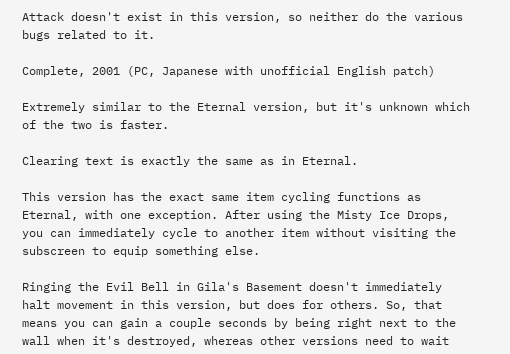Attack doesn't exist in this version, so neither do the various bugs related to it.

Complete, 2001 (PC, Japanese with unofficial English patch)

Extremely similar to the Eternal version, but it's unknown which of the two is faster.

Clearing text is exactly the same as in Eternal.

This version has the exact same item cycling functions as Eternal, with one exception. After using the Misty Ice Drops, you can immediately cycle to another item without visiting the subscreen to equip something else.

Ringing the Evil Bell in Gila's Basement doesn't immediately halt movement in this version, but does for others. So, that means you can gain a couple seconds by being right next to the wall when it's destroyed, whereas other versions need to wait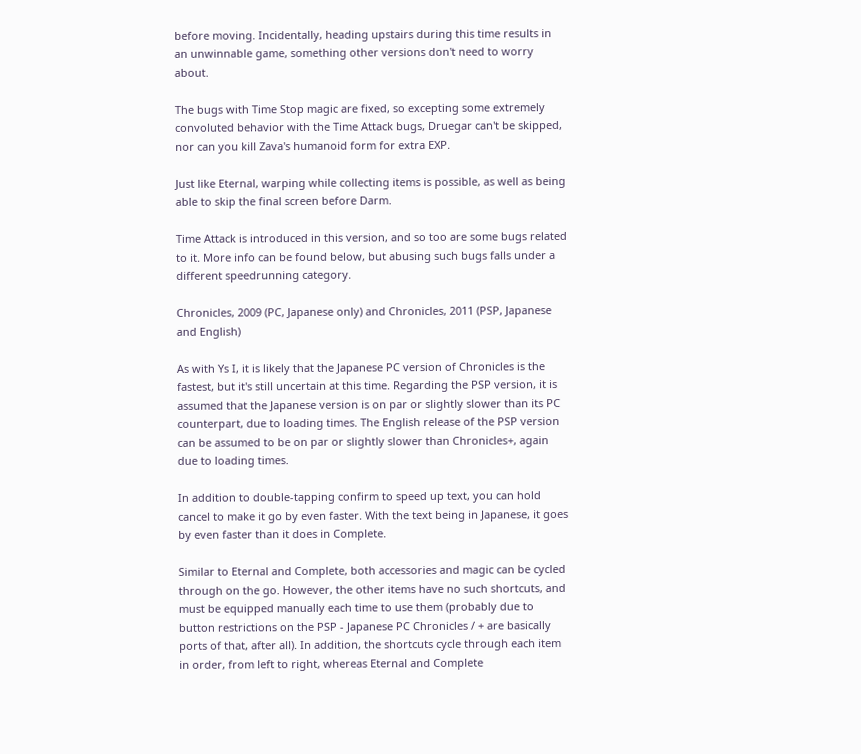before moving. Incidentally, heading upstairs during this time results in an unwinnable game, something other versions don't need to worry about.

The bugs with Time Stop magic are fixed, so excepting some extremely convoluted behavior with the Time Attack bugs, Druegar can't be skipped, nor can you kill Zava's humanoid form for extra EXP.

Just like Eternal, warping while collecting items is possible, as well as being able to skip the final screen before Darm.

Time Attack is introduced in this version, and so too are some bugs related to it. More info can be found below, but abusing such bugs falls under a different speedrunning category.

Chronicles, 2009 (PC, Japanese only) and Chronicles, 2011 (PSP, Japanese and English)

As with Ys I, it is likely that the Japanese PC version of Chronicles is the fastest, but it's still uncertain at this time. Regarding the PSP version, it is assumed that the Japanese version is on par or slightly slower than its PC counterpart, due to loading times. The English release of the PSP version can be assumed to be on par or slightly slower than Chronicles+, again due to loading times.

In addition to double-tapping confirm to speed up text, you can hold cancel to make it go by even faster. With the text being in Japanese, it goes by even faster than it does in Complete.

Similar to Eternal and Complete, both accessories and magic can be cycled through on the go. However, the other items have no such shortcuts, and must be equipped manually each time to use them (probably due to button restrictions on the PSP - Japanese PC Chronicles / + are basically ports of that, after all). In addition, the shortcuts cycle through each item in order, from left to right, whereas Eternal and Complete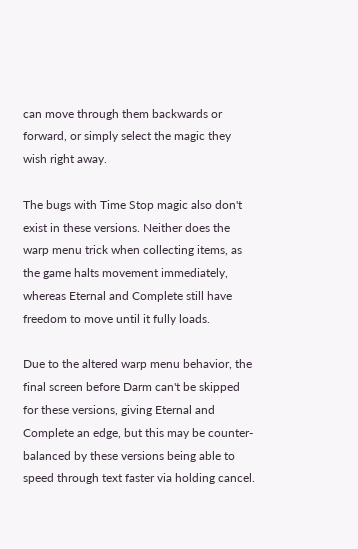can move through them backwards or forward, or simply select the magic they wish right away.

The bugs with Time Stop magic also don't exist in these versions. Neither does the warp menu trick when collecting items, as the game halts movement immediately, whereas Eternal and Complete still have freedom to move until it fully loads.

Due to the altered warp menu behavior, the final screen before Darm can't be skipped for these versions, giving Eternal and Complete an edge, but this may be counter-balanced by these versions being able to speed through text faster via holding cancel.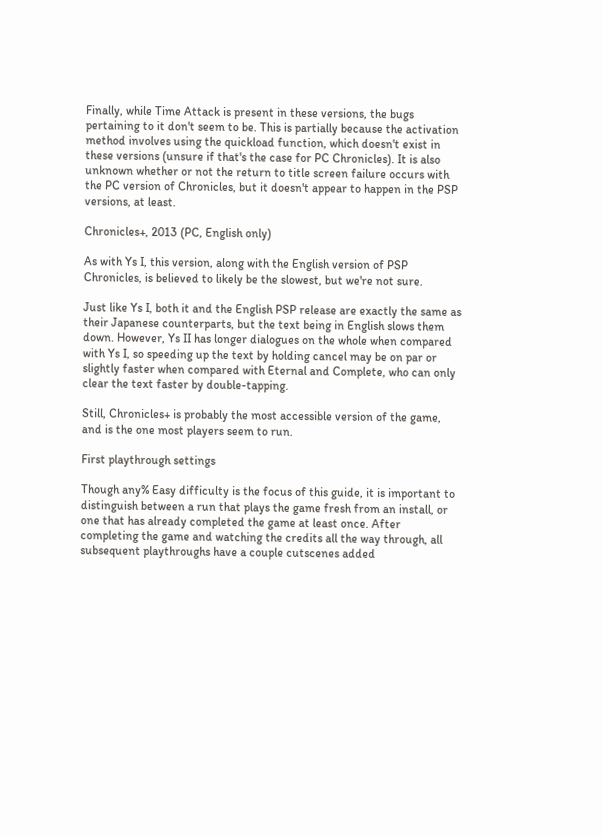Finally, while Time Attack is present in these versions, the bugs pertaining to it don't seem to be. This is partially because the activation method involves using the quickload function, which doesn't exist in these versions (unsure if that's the case for PC Chronicles). It is also unknown whether or not the return to title screen failure occurs with the PC version of Chronicles, but it doesn't appear to happen in the PSP versions, at least.

Chronicles+, 2013 (PC, English only)

As with Ys I, this version, along with the English version of PSP Chronicles, is believed to likely be the slowest, but we're not sure.

Just like Ys I, both it and the English PSP release are exactly the same as their Japanese counterparts, but the text being in English slows them down. However, Ys II has longer dialogues on the whole when compared with Ys I, so speeding up the text by holding cancel may be on par or slightly faster when compared with Eternal and Complete, who can only clear the text faster by double-tapping.

Still, Chronicles+ is probably the most accessible version of the game, and is the one most players seem to run.

First playthrough settings

Though any% Easy difficulty is the focus of this guide, it is important to distinguish between a run that plays the game fresh from an install, or one that has already completed the game at least once. After completing the game and watching the credits all the way through, all subsequent playthroughs have a couple cutscenes added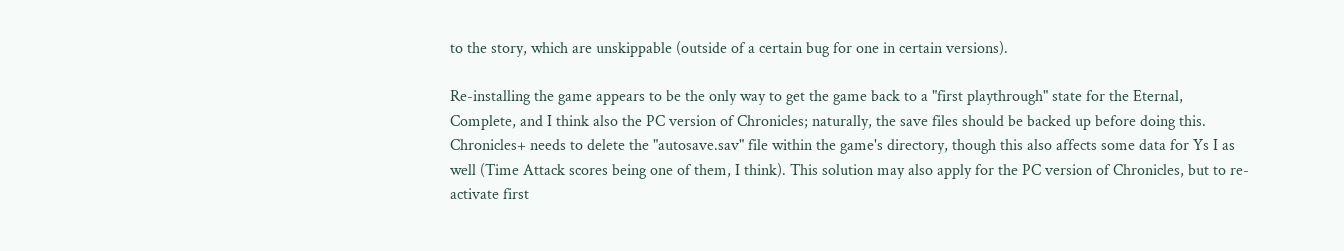to the story, which are unskippable (outside of a certain bug for one in certain versions).

Re-installing the game appears to be the only way to get the game back to a "first playthrough" state for the Eternal, Complete, and I think also the PC version of Chronicles; naturally, the save files should be backed up before doing this. Chronicles+ needs to delete the "autosave.sav" file within the game's directory, though this also affects some data for Ys I as well (Time Attack scores being one of them, I think). This solution may also apply for the PC version of Chronicles, but to re-activate first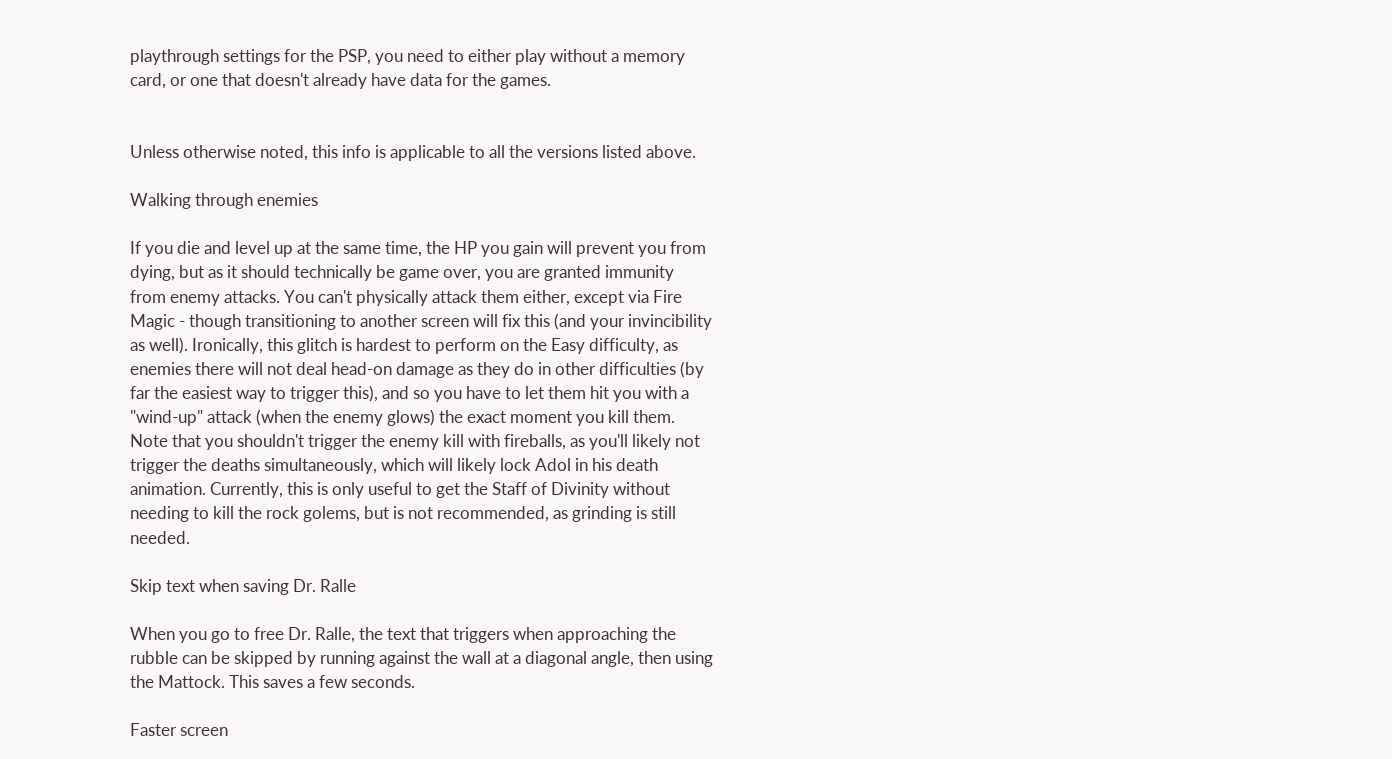playthrough settings for the PSP, you need to either play without a memory card, or one that doesn't already have data for the games.


Unless otherwise noted, this info is applicable to all the versions listed above.

Walking through enemies

If you die and level up at the same time, the HP you gain will prevent you from dying, but as it should technically be game over, you are granted immunity from enemy attacks. You can't physically attack them either, except via Fire Magic - though transitioning to another screen will fix this (and your invincibility as well). Ironically, this glitch is hardest to perform on the Easy difficulty, as enemies there will not deal head-on damage as they do in other difficulties (by far the easiest way to trigger this), and so you have to let them hit you with a "wind-up" attack (when the enemy glows) the exact moment you kill them. Note that you shouldn't trigger the enemy kill with fireballs, as you'll likely not trigger the deaths simultaneously, which will likely lock Adol in his death animation. Currently, this is only useful to get the Staff of Divinity without needing to kill the rock golems, but is not recommended, as grinding is still needed.

Skip text when saving Dr. Ralle

When you go to free Dr. Ralle, the text that triggers when approaching the rubble can be skipped by running against the wall at a diagonal angle, then using the Mattock. This saves a few seconds.

Faster screen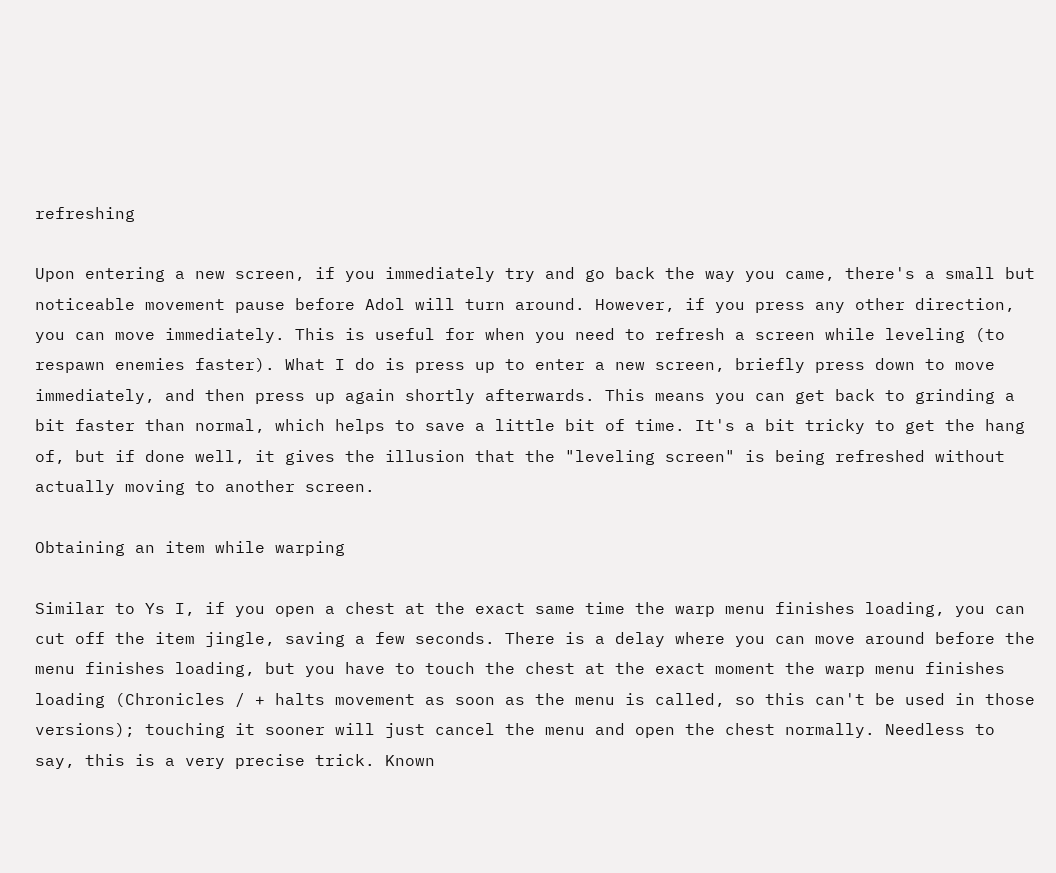refreshing

Upon entering a new screen, if you immediately try and go back the way you came, there's a small but noticeable movement pause before Adol will turn around. However, if you press any other direction, you can move immediately. This is useful for when you need to refresh a screen while leveling (to respawn enemies faster). What I do is press up to enter a new screen, briefly press down to move immediately, and then press up again shortly afterwards. This means you can get back to grinding a bit faster than normal, which helps to save a little bit of time. It's a bit tricky to get the hang of, but if done well, it gives the illusion that the "leveling screen" is being refreshed without actually moving to another screen.

Obtaining an item while warping

Similar to Ys I, if you open a chest at the exact same time the warp menu finishes loading, you can cut off the item jingle, saving a few seconds. There is a delay where you can move around before the menu finishes loading, but you have to touch the chest at the exact moment the warp menu finishes loading (Chronicles / + halts movement as soon as the menu is called, so this can't be used in those versions); touching it sooner will just cancel the menu and open the chest normally. Needless to say, this is a very precise trick. Known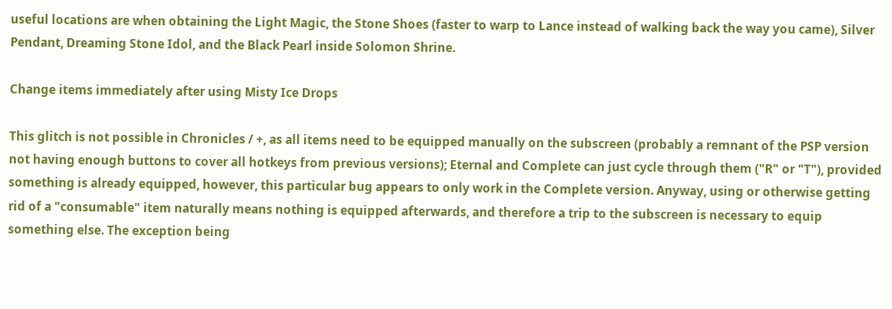useful locations are when obtaining the Light Magic, the Stone Shoes (faster to warp to Lance instead of walking back the way you came), Silver Pendant, Dreaming Stone Idol, and the Black Pearl inside Solomon Shrine.

Change items immediately after using Misty Ice Drops

This glitch is not possible in Chronicles / +, as all items need to be equipped manually on the subscreen (probably a remnant of the PSP version not having enough buttons to cover all hotkeys from previous versions); Eternal and Complete can just cycle through them ("R" or "T"), provided something is already equipped, however, this particular bug appears to only work in the Complete version. Anyway, using or otherwise getting rid of a "consumable" item naturally means nothing is equipped afterwards, and therefore a trip to the subscreen is necessary to equip something else. The exception being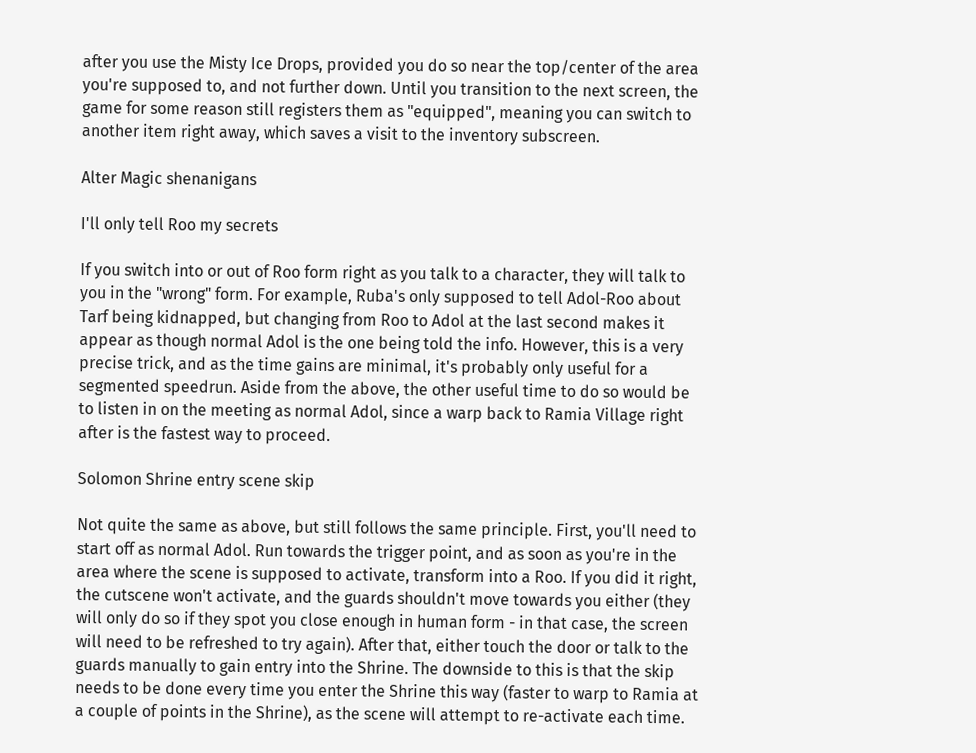after you use the Misty Ice Drops, provided you do so near the top/center of the area you're supposed to, and not further down. Until you transition to the next screen, the game for some reason still registers them as "equipped", meaning you can switch to another item right away, which saves a visit to the inventory subscreen.

Alter Magic shenanigans

I'll only tell Roo my secrets

If you switch into or out of Roo form right as you talk to a character, they will talk to you in the "wrong" form. For example, Ruba's only supposed to tell Adol-Roo about Tarf being kidnapped, but changing from Roo to Adol at the last second makes it appear as though normal Adol is the one being told the info. However, this is a very precise trick, and as the time gains are minimal, it's probably only useful for a segmented speedrun. Aside from the above, the other useful time to do so would be to listen in on the meeting as normal Adol, since a warp back to Ramia Village right after is the fastest way to proceed.

Solomon Shrine entry scene skip

Not quite the same as above, but still follows the same principle. First, you'll need to start off as normal Adol. Run towards the trigger point, and as soon as you're in the area where the scene is supposed to activate, transform into a Roo. If you did it right, the cutscene won't activate, and the guards shouldn't move towards you either (they will only do so if they spot you close enough in human form - in that case, the screen will need to be refreshed to try again). After that, either touch the door or talk to the guards manually to gain entry into the Shrine. The downside to this is that the skip needs to be done every time you enter the Shrine this way (faster to warp to Ramia at a couple of points in the Shrine), as the scene will attempt to re-activate each time.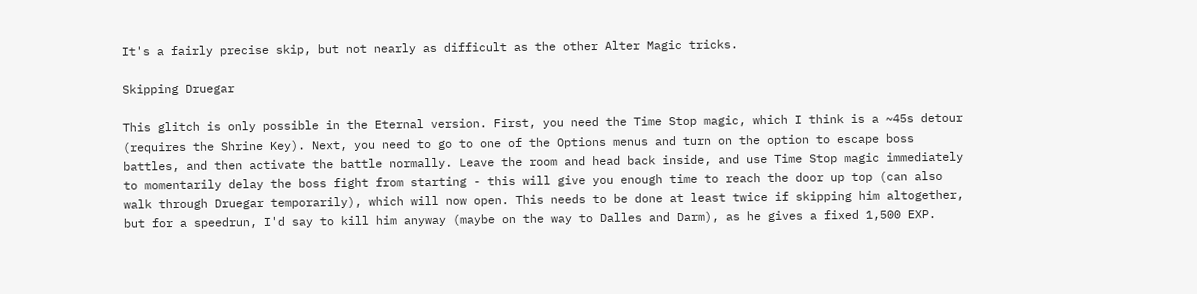It's a fairly precise skip, but not nearly as difficult as the other Alter Magic tricks.

Skipping Druegar

This glitch is only possible in the Eternal version. First, you need the Time Stop magic, which I think is a ~45s detour (requires the Shrine Key). Next, you need to go to one of the Options menus and turn on the option to escape boss battles, and then activate the battle normally. Leave the room and head back inside, and use Time Stop magic immediately to momentarily delay the boss fight from starting - this will give you enough time to reach the door up top (can also walk through Druegar temporarily), which will now open. This needs to be done at least twice if skipping him altogether, but for a speedrun, I'd say to kill him anyway (maybe on the way to Dalles and Darm), as he gives a fixed 1,500 EXP.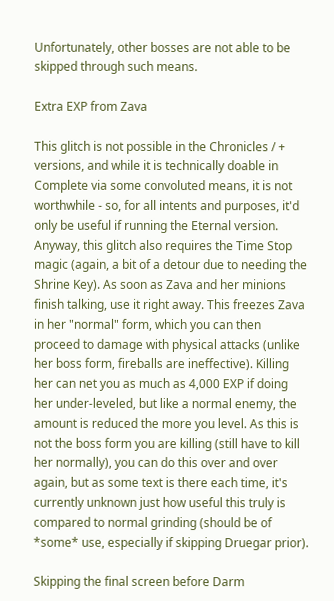Unfortunately, other bosses are not able to be skipped through such means.

Extra EXP from Zava

This glitch is not possible in the Chronicles / + versions, and while it is technically doable in Complete via some convoluted means, it is not worthwhile - so, for all intents and purposes, it'd only be useful if running the Eternal version. Anyway, this glitch also requires the Time Stop magic (again, a bit of a detour due to needing the Shrine Key). As soon as Zava and her minions finish talking, use it right away. This freezes Zava in her "normal" form, which you can then proceed to damage with physical attacks (unlike her boss form, fireballs are ineffective). Killing her can net you as much as 4,000 EXP if doing her under-leveled, but like a normal enemy, the amount is reduced the more you level. As this is not the boss form you are killing (still have to kill her normally), you can do this over and over again, but as some text is there each time, it's currently unknown just how useful this truly is compared to normal grinding (should be of *some* use, especially if skipping Druegar prior).

Skipping the final screen before Darm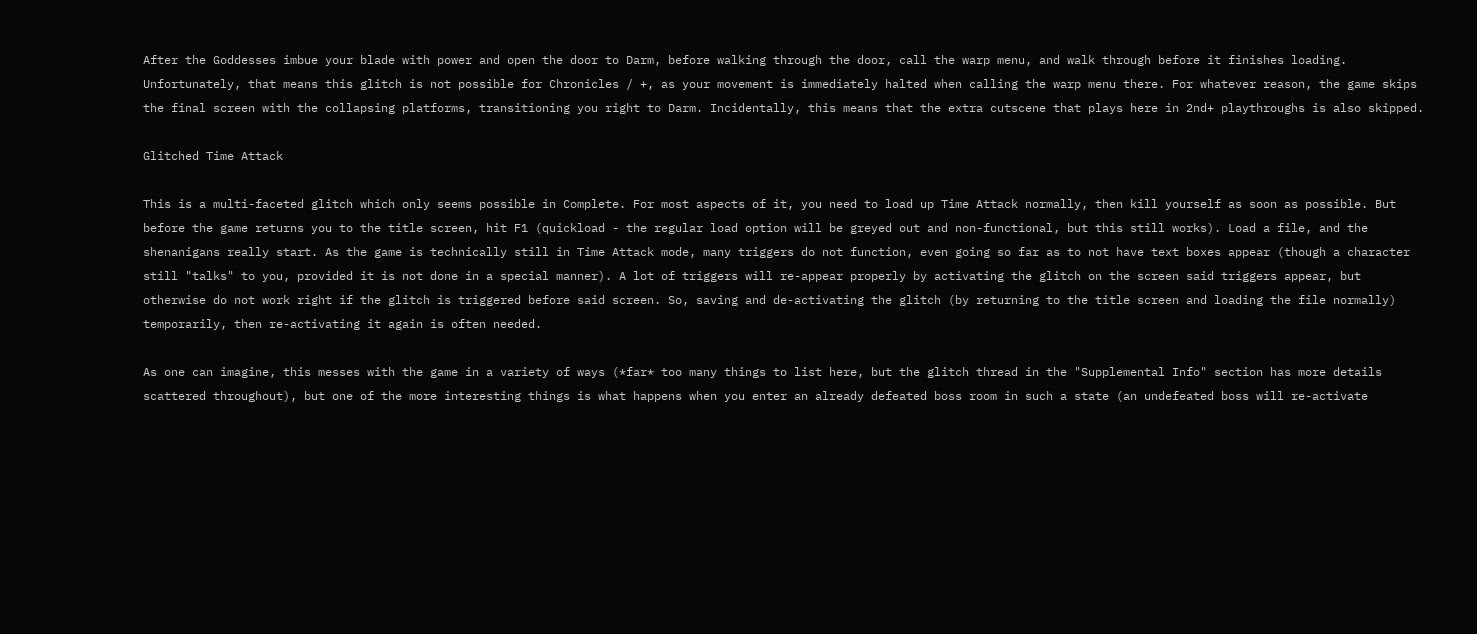After the Goddesses imbue your blade with power and open the door to Darm, before walking through the door, call the warp menu, and walk through before it finishes loading. Unfortunately, that means this glitch is not possible for Chronicles / +, as your movement is immediately halted when calling the warp menu there. For whatever reason, the game skips the final screen with the collapsing platforms, transitioning you right to Darm. Incidentally, this means that the extra cutscene that plays here in 2nd+ playthroughs is also skipped.

Glitched Time Attack

This is a multi-faceted glitch which only seems possible in Complete. For most aspects of it, you need to load up Time Attack normally, then kill yourself as soon as possible. But before the game returns you to the title screen, hit F1 (quickload - the regular load option will be greyed out and non-functional, but this still works). Load a file, and the shenanigans really start. As the game is technically still in Time Attack mode, many triggers do not function, even going so far as to not have text boxes appear (though a character still "talks" to you, provided it is not done in a special manner). A lot of triggers will re-appear properly by activating the glitch on the screen said triggers appear, but otherwise do not work right if the glitch is triggered before said screen. So, saving and de-activating the glitch (by returning to the title screen and loading the file normally) temporarily, then re-activating it again is often needed.

As one can imagine, this messes with the game in a variety of ways (*far* too many things to list here, but the glitch thread in the "Supplemental Info" section has more details scattered throughout), but one of the more interesting things is what happens when you enter an already defeated boss room in such a state (an undefeated boss will re-activate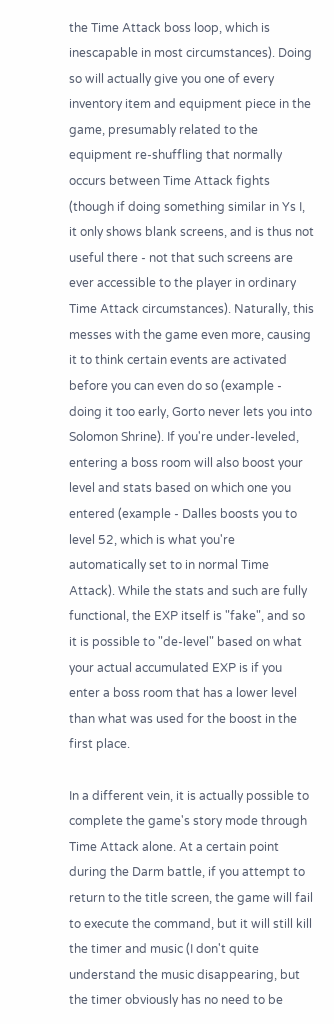the Time Attack boss loop, which is inescapable in most circumstances). Doing so will actually give you one of every inventory item and equipment piece in the game, presumably related to the equipment re-shuffling that normally occurs between Time Attack fights (though if doing something similar in Ys I, it only shows blank screens, and is thus not useful there - not that such screens are ever accessible to the player in ordinary Time Attack circumstances). Naturally, this messes with the game even more, causing it to think certain events are activated before you can even do so (example - doing it too early, Gorto never lets you into Solomon Shrine). If you're under-leveled, entering a boss room will also boost your level and stats based on which one you entered (example - Dalles boosts you to level 52, which is what you're automatically set to in normal Time Attack). While the stats and such are fully functional, the EXP itself is "fake", and so it is possible to "de-level" based on what your actual accumulated EXP is if you enter a boss room that has a lower level than what was used for the boost in the first place.

In a different vein, it is actually possible to complete the game's story mode through Time Attack alone. At a certain point during the Darm battle, if you attempt to return to the title screen, the game will fail to execute the command, but it will still kill the timer and music (I don't quite understand the music disappearing, but the timer obviously has no need to be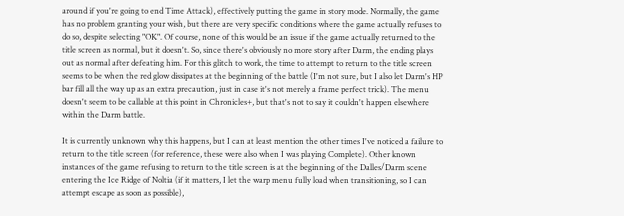around if you're going to end Time Attack), effectively putting the game in story mode. Normally, the game has no problem granting your wish, but there are very specific conditions where the game actually refuses to do so, despite selecting "OK". Of course, none of this would be an issue if the game actually returned to the title screen as normal, but it doesn't. So, since there's obviously no more story after Darm, the ending plays out as normal after defeating him. For this glitch to work, the time to attempt to return to the title screen seems to be when the red glow dissipates at the beginning of the battle (I'm not sure, but I also let Darm's HP bar fill all the way up as an extra precaution, just in case it's not merely a frame perfect trick). The menu doesn't seem to be callable at this point in Chronicles+, but that's not to say it couldn't happen elsewhere within the Darm battle.

It is currently unknown why this happens, but I can at least mention the other times I've noticed a failure to return to the title screen (for reference, these were also when I was playing Complete). Other known instances of the game refusing to return to the title screen is at the beginning of the Dalles/Darm scene entering the Ice Ridge of Noltia (if it matters, I let the warp menu fully load when transitioning, so I can attempt escape as soon as possible),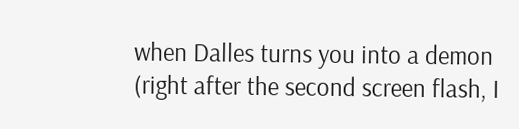when Dalles turns you into a demon (right after the second screen flash, I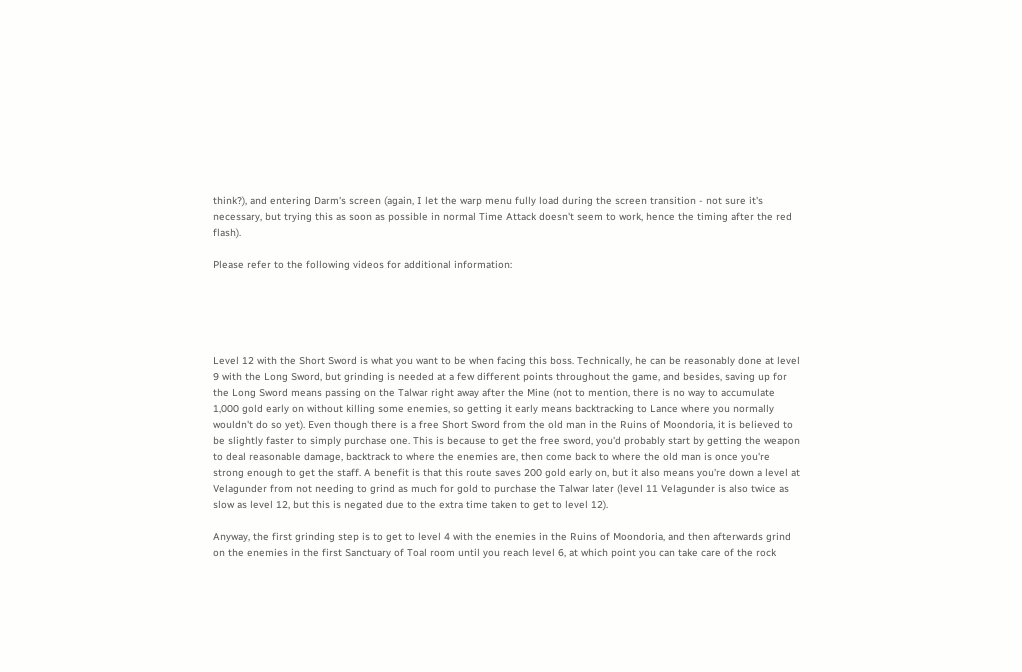think?), and entering Darm's screen (again, I let the warp menu fully load during the screen transition - not sure it's necessary, but trying this as soon as possible in normal Time Attack doesn't seem to work, hence the timing after the red flash).

Please refer to the following videos for additional information:





Level 12 with the Short Sword is what you want to be when facing this boss. Technically, he can be reasonably done at level 9 with the Long Sword, but grinding is needed at a few different points throughout the game, and besides, saving up for the Long Sword means passing on the Talwar right away after the Mine (not to mention, there is no way to accumulate 1,000 gold early on without killing some enemies, so getting it early means backtracking to Lance where you normally wouldn't do so yet). Even though there is a free Short Sword from the old man in the Ruins of Moondoria, it is believed to be slightly faster to simply purchase one. This is because to get the free sword, you'd probably start by getting the weapon to deal reasonable damage, backtrack to where the enemies are, then come back to where the old man is once you're strong enough to get the staff. A benefit is that this route saves 200 gold early on, but it also means you're down a level at Velagunder from not needing to grind as much for gold to purchase the Talwar later (level 11 Velagunder is also twice as slow as level 12, but this is negated due to the extra time taken to get to level 12).

Anyway, the first grinding step is to get to level 4 with the enemies in the Ruins of Moondoria, and then afterwards grind on the enemies in the first Sanctuary of Toal room until you reach level 6, at which point you can take care of the rock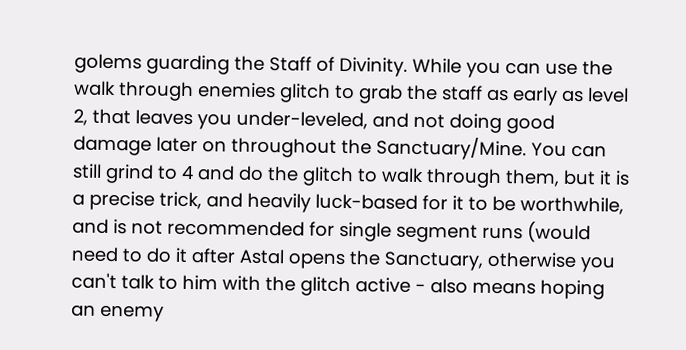golems guarding the Staff of Divinity. While you can use the walk through enemies glitch to grab the staff as early as level 2, that leaves you under-leveled, and not doing good damage later on throughout the Sanctuary/Mine. You can still grind to 4 and do the glitch to walk through them, but it is a precise trick, and heavily luck-based for it to be worthwhile, and is not recommended for single segment runs (would need to do it after Astal opens the Sanctuary, otherwise you can't talk to him with the glitch active - also means hoping an enemy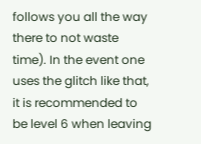follows you all the way there to not waste time). In the event one uses the glitch like that, it is recommended to be level 6 when leaving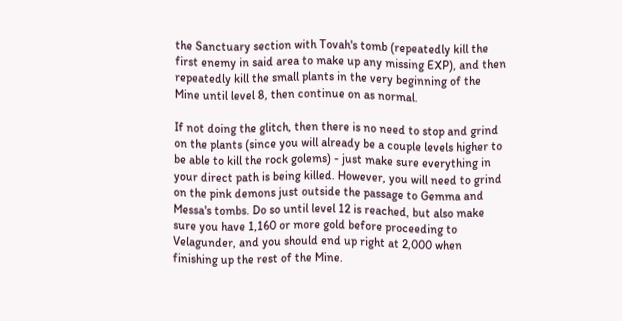the Sanctuary section with Tovah's tomb (repeatedly kill the first enemy in said area to make up any missing EXP), and then repeatedly kill the small plants in the very beginning of the Mine until level 8, then continue on as normal.

If not doing the glitch, then there is no need to stop and grind on the plants (since you will already be a couple levels higher to be able to kill the rock golems) - just make sure everything in your direct path is being killed. However, you will need to grind on the pink demons just outside the passage to Gemma and Messa's tombs. Do so until level 12 is reached, but also make sure you have 1,160 or more gold before proceeding to Velagunder, and you should end up right at 2,000 when finishing up the rest of the Mine.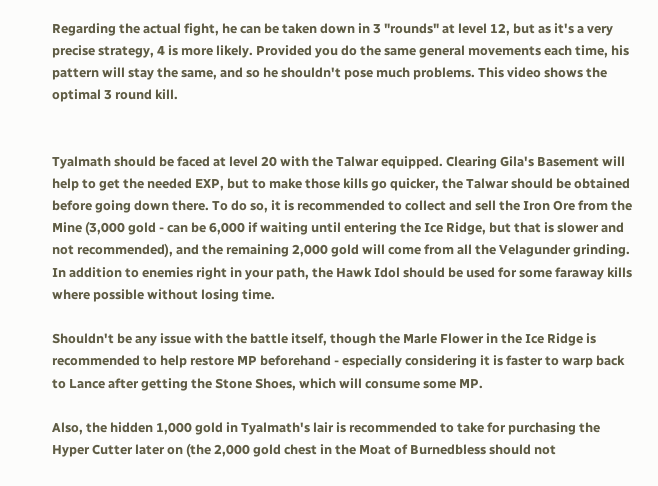Regarding the actual fight, he can be taken down in 3 "rounds" at level 12, but as it's a very precise strategy, 4 is more likely. Provided you do the same general movements each time, his pattern will stay the same, and so he shouldn't pose much problems. This video shows the optimal 3 round kill.


Tyalmath should be faced at level 20 with the Talwar equipped. Clearing Gila's Basement will help to get the needed EXP, but to make those kills go quicker, the Talwar should be obtained before going down there. To do so, it is recommended to collect and sell the Iron Ore from the Mine (3,000 gold - can be 6,000 if waiting until entering the Ice Ridge, but that is slower and not recommended), and the remaining 2,000 gold will come from all the Velagunder grinding. In addition to enemies right in your path, the Hawk Idol should be used for some faraway kills where possible without losing time.

Shouldn't be any issue with the battle itself, though the Marle Flower in the Ice Ridge is recommended to help restore MP beforehand - especially considering it is faster to warp back to Lance after getting the Stone Shoes, which will consume some MP.

Also, the hidden 1,000 gold in Tyalmath's lair is recommended to take for purchasing the Hyper Cutter later on (the 2,000 gold chest in the Moat of Burnedbless should not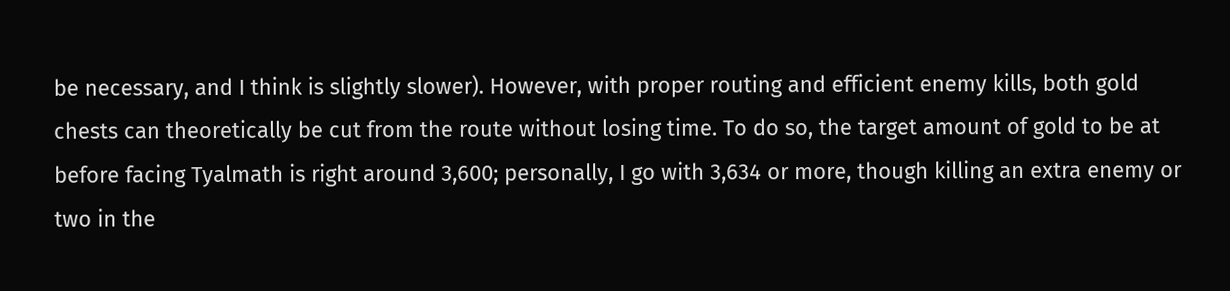be necessary, and I think is slightly slower). However, with proper routing and efficient enemy kills, both gold chests can theoretically be cut from the route without losing time. To do so, the target amount of gold to be at before facing Tyalmath is right around 3,600; personally, I go with 3,634 or more, though killing an extra enemy or two in the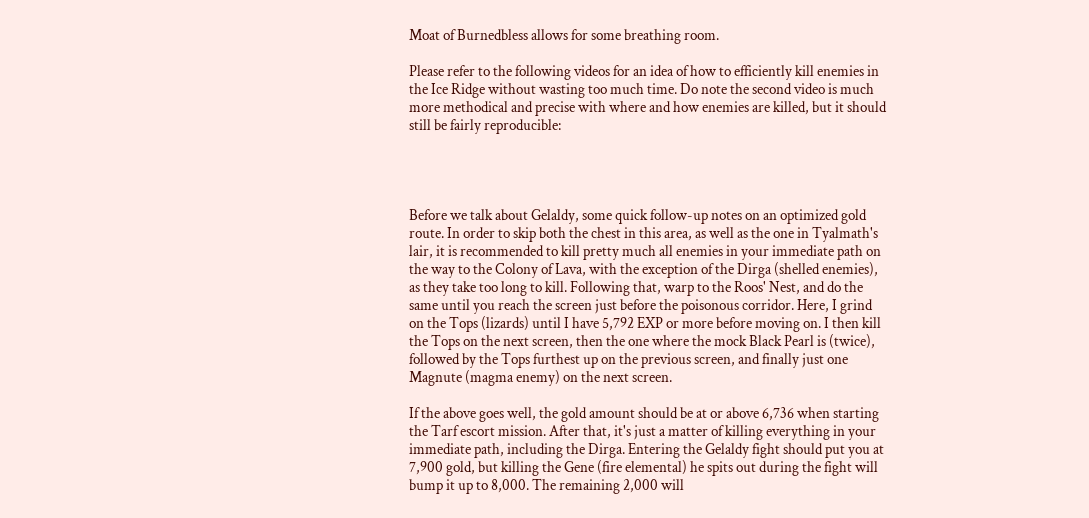Moat of Burnedbless allows for some breathing room.

Please refer to the following videos for an idea of how to efficiently kill enemies in the Ice Ridge without wasting too much time. Do note the second video is much more methodical and precise with where and how enemies are killed, but it should still be fairly reproducible:




Before we talk about Gelaldy, some quick follow-up notes on an optimized gold route. In order to skip both the chest in this area, as well as the one in Tyalmath's lair, it is recommended to kill pretty much all enemies in your immediate path on the way to the Colony of Lava, with the exception of the Dirga (shelled enemies), as they take too long to kill. Following that, warp to the Roos' Nest, and do the same until you reach the screen just before the poisonous corridor. Here, I grind on the Tops (lizards) until I have 5,792 EXP or more before moving on. I then kill the Tops on the next screen, then the one where the mock Black Pearl is (twice), followed by the Tops furthest up on the previous screen, and finally just one Magnute (magma enemy) on the next screen.

If the above goes well, the gold amount should be at or above 6,736 when starting the Tarf escort mission. After that, it's just a matter of killing everything in your immediate path, including the Dirga. Entering the Gelaldy fight should put you at 7,900 gold, but killing the Gene (fire elemental) he spits out during the fight will bump it up to 8,000. The remaining 2,000 will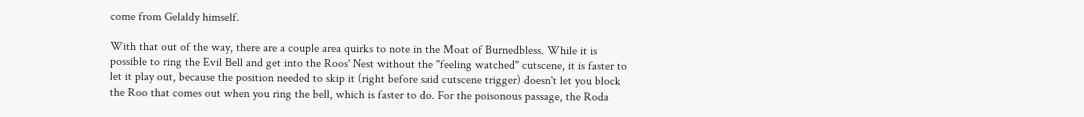come from Gelaldy himself.

With that out of the way, there are a couple area quirks to note in the Moat of Burnedbless. While it is possible to ring the Evil Bell and get into the Roos' Nest without the "feeling watched" cutscene, it is faster to let it play out, because the position needed to skip it (right before said cutscene trigger) doesn't let you block the Roo that comes out when you ring the bell, which is faster to do. For the poisonous passage, the Roda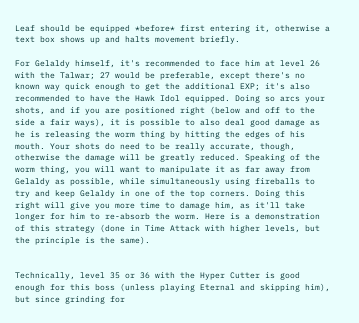Leaf should be equipped *before* first entering it, otherwise a text box shows up and halts movement briefly.

For Gelaldy himself, it's recommended to face him at level 26 with the Talwar; 27 would be preferable, except there's no known way quick enough to get the additional EXP; it's also recommended to have the Hawk Idol equipped. Doing so arcs your shots, and if you are positioned right (below and off to the side a fair ways), it is possible to also deal good damage as he is releasing the worm thing by hitting the edges of his mouth. Your shots do need to be really accurate, though, otherwise the damage will be greatly reduced. Speaking of the worm thing, you will want to manipulate it as far away from Gelaldy as possible, while simultaneously using fireballs to try and keep Gelaldy in one of the top corners. Doing this right will give you more time to damage him, as it'll take longer for him to re-absorb the worm. Here is a demonstration of this strategy (done in Time Attack with higher levels, but the principle is the same).


Technically, level 35 or 36 with the Hyper Cutter is good enough for this boss (unless playing Eternal and skipping him), but since grinding for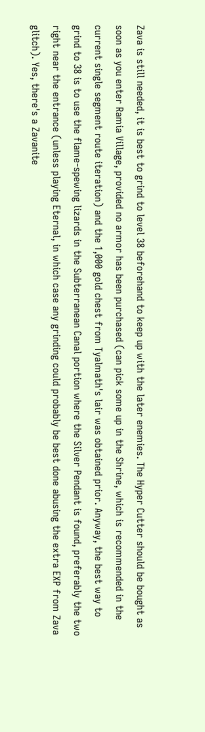Zava is still needed, it is best to grind to level 38 beforehand to keep up with the later enemies. The Hyper Cutter should be bought as soon as you enter Ramia Village, provided no armor has been purchased (can pick some up in the Shrine, which is recommended in the current single segment route iteration) and the 1,000 gold chest from Tyalmath's lair was obtained prior. Anyway, the best way to grind to 38 is to use the flame-spewing lizards in the Subterranean Canal portion where the Silver Pendant is found, preferably the two right near the entrance (unless playing Eternal, in which case any grinding could probably be best done abusing the extra EXP from Zava glitch). Yes, there's a Zavanite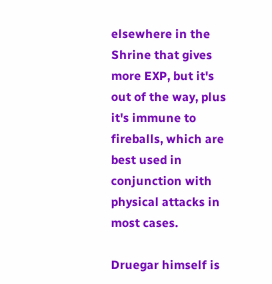elsewhere in the Shrine that gives more EXP, but it's out of the way, plus it's immune to fireballs, which are best used in conjunction with physical attacks in most cases.

Druegar himself is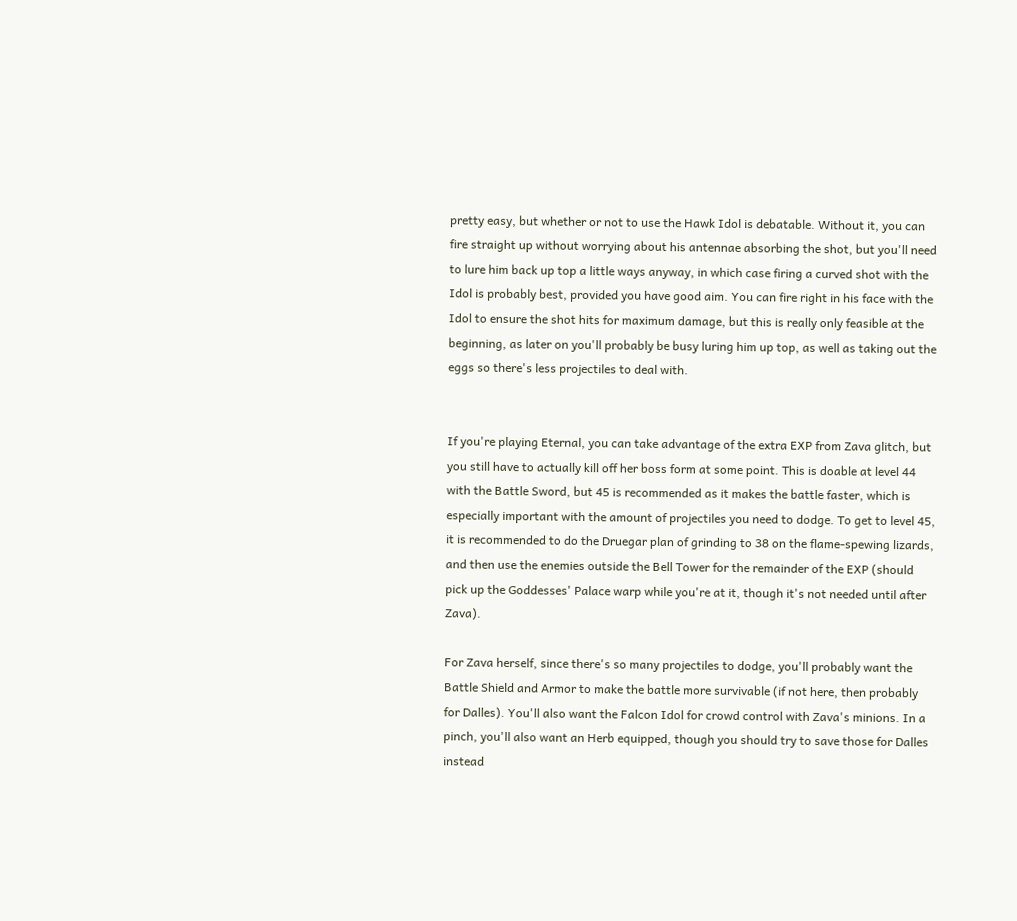pretty easy, but whether or not to use the Hawk Idol is debatable. Without it, you can fire straight up without worrying about his antennae absorbing the shot, but you'll need to lure him back up top a little ways anyway, in which case firing a curved shot with the Idol is probably best, provided you have good aim. You can fire right in his face with the Idol to ensure the shot hits for maximum damage, but this is really only feasible at the beginning, as later on you'll probably be busy luring him up top, as well as taking out the eggs so there's less projectiles to deal with.


If you're playing Eternal, you can take advantage of the extra EXP from Zava glitch, but you still have to actually kill off her boss form at some point. This is doable at level 44 with the Battle Sword, but 45 is recommended as it makes the battle faster, which is especially important with the amount of projectiles you need to dodge. To get to level 45, it is recommended to do the Druegar plan of grinding to 38 on the flame-spewing lizards, and then use the enemies outside the Bell Tower for the remainder of the EXP (should pick up the Goddesses' Palace warp while you're at it, though it's not needed until after Zava).

For Zava herself, since there's so many projectiles to dodge, you'll probably want the Battle Shield and Armor to make the battle more survivable (if not here, then probably for Dalles). You'll also want the Falcon Idol for crowd control with Zava's minions. In a pinch, you'll also want an Herb equipped, though you should try to save those for Dalles instead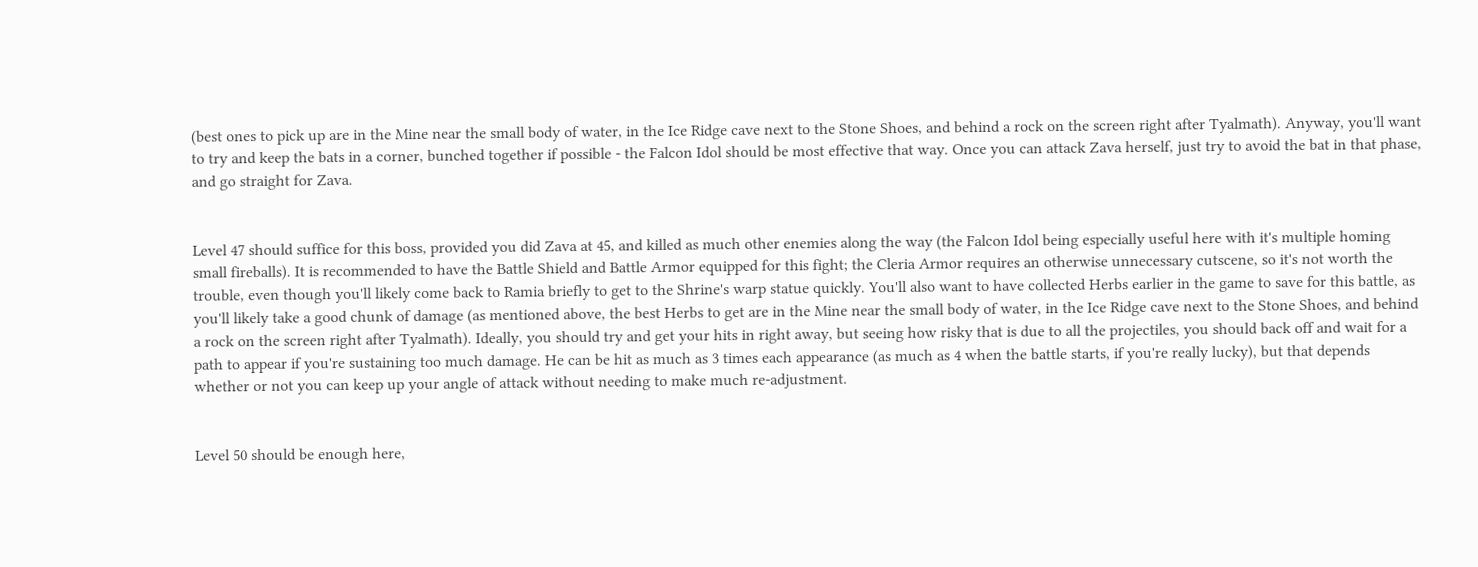(best ones to pick up are in the Mine near the small body of water, in the Ice Ridge cave next to the Stone Shoes, and behind a rock on the screen right after Tyalmath). Anyway, you'll want to try and keep the bats in a corner, bunched together if possible - the Falcon Idol should be most effective that way. Once you can attack Zava herself, just try to avoid the bat in that phase, and go straight for Zava.


Level 47 should suffice for this boss, provided you did Zava at 45, and killed as much other enemies along the way (the Falcon Idol being especially useful here with it's multiple homing small fireballs). It is recommended to have the Battle Shield and Battle Armor equipped for this fight; the Cleria Armor requires an otherwise unnecessary cutscene, so it's not worth the trouble, even though you'll likely come back to Ramia briefly to get to the Shrine's warp statue quickly. You'll also want to have collected Herbs earlier in the game to save for this battle, as you'll likely take a good chunk of damage (as mentioned above, the best Herbs to get are in the Mine near the small body of water, in the Ice Ridge cave next to the Stone Shoes, and behind a rock on the screen right after Tyalmath). Ideally, you should try and get your hits in right away, but seeing how risky that is due to all the projectiles, you should back off and wait for a path to appear if you're sustaining too much damage. He can be hit as much as 3 times each appearance (as much as 4 when the battle starts, if you're really lucky), but that depends whether or not you can keep up your angle of attack without needing to make much re-adjustment.


Level 50 should be enough here,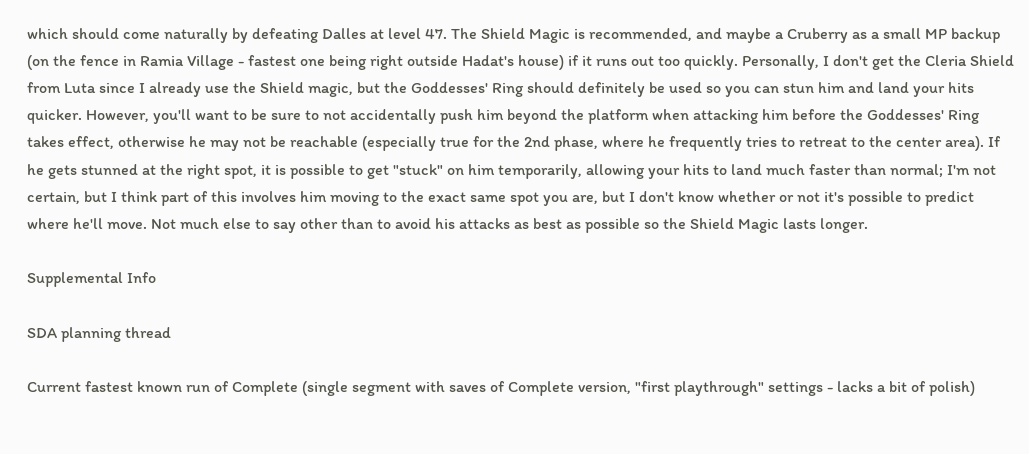which should come naturally by defeating Dalles at level 47. The Shield Magic is recommended, and maybe a Cruberry as a small MP backup (on the fence in Ramia Village - fastest one being right outside Hadat's house) if it runs out too quickly. Personally, I don't get the Cleria Shield from Luta since I already use the Shield magic, but the Goddesses' Ring should definitely be used so you can stun him and land your hits quicker. However, you'll want to be sure to not accidentally push him beyond the platform when attacking him before the Goddesses' Ring takes effect, otherwise he may not be reachable (especially true for the 2nd phase, where he frequently tries to retreat to the center area). If he gets stunned at the right spot, it is possible to get "stuck" on him temporarily, allowing your hits to land much faster than normal; I'm not certain, but I think part of this involves him moving to the exact same spot you are, but I don't know whether or not it's possible to predict where he'll move. Not much else to say other than to avoid his attacks as best as possible so the Shield Magic lasts longer.

Supplemental Info

SDA planning thread

Current fastest known run of Complete (single segment with saves of Complete version, "first playthrough" settings - lacks a bit of polish)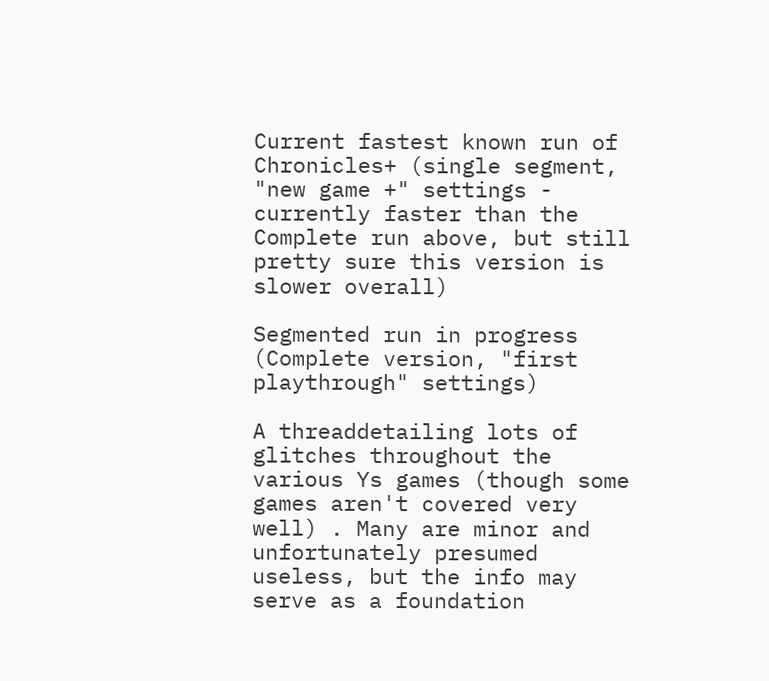Current fastest known run of Chronicles+ (single segment, "new game +" settings - currently faster than the Complete run above, but still pretty sure this version is slower overall)

Segmented run in progress (Complete version, "first playthrough" settings)

A threaddetailing lots of glitches throughout the various Ys games (though some games aren't covered very well) . Many are minor and unfortunately presumed useless, but the info may serve as a foundation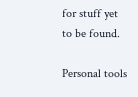for stuff yet to be found.

Personal tools